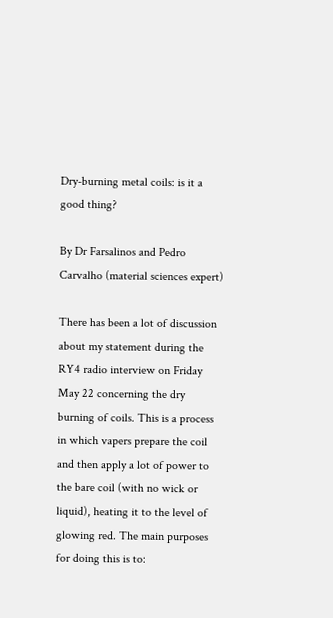Dry-burning metal coils: is it a good thing?

By Dr Farsalinos and Pedro Carvalho (material sciences expert)

There has been a lot of discussion about my statement during the RY4 radio interview on Friday May 22 concerning the dry burning of coils. This is a process in which vapers prepare the coil and then apply a lot of power to the bare coil (with no wick or liquid), heating it to the level of glowing red. The main purposes for doing this is to: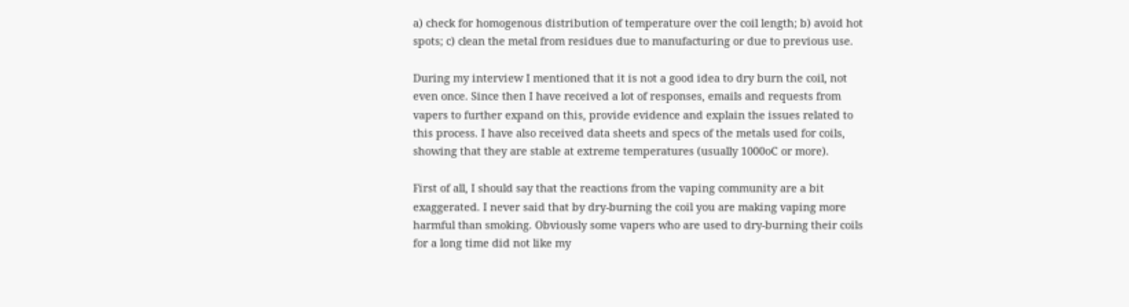a) check for homogenous distribution of temperature over the coil length; b) avoid hot spots; c) clean the metal from residues due to manufacturing or due to previous use.

During my interview I mentioned that it is not a good idea to dry burn the coil, not even once. Since then I have received a lot of responses, emails and requests from vapers to further expand on this, provide evidence and explain the issues related to this process. I have also received data sheets and specs of the metals used for coils, showing that they are stable at extreme temperatures (usually 1000oC or more).

First of all, I should say that the reactions from the vaping community are a bit exaggerated. I never said that by dry-burning the coil you are making vaping more harmful than smoking. Obviously some vapers who are used to dry-burning their coils for a long time did not like my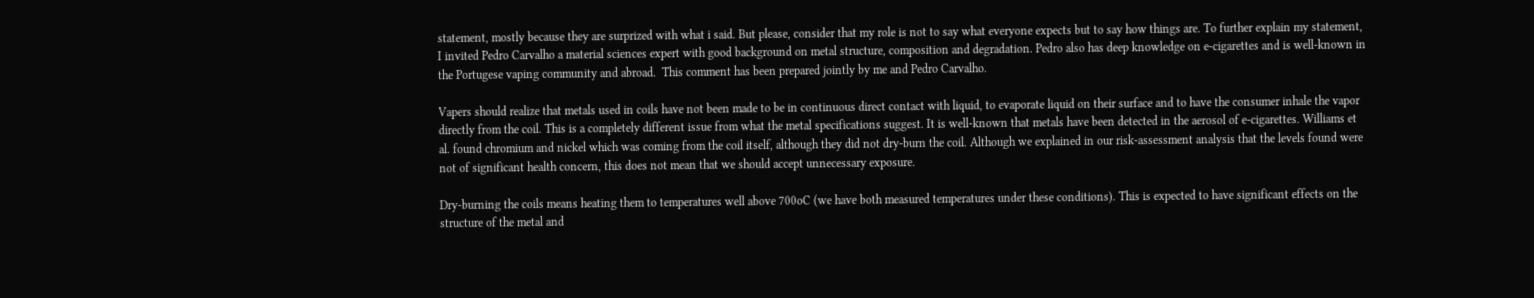statement, mostly because they are surprized with what i said. But please, consider that my role is not to say what everyone expects but to say how things are. To further explain my statement, I invited Pedro Carvalho a material sciences expert with good background on metal structure, composition and degradation. Pedro also has deep knowledge on e-cigarettes and is well-known in the Portugese vaping community and abroad.  This comment has been prepared jointly by me and Pedro Carvalho.

Vapers should realize that metals used in coils have not been made to be in continuous direct contact with liquid, to evaporate liquid on their surface and to have the consumer inhale the vapor directly from the coil. This is a completely different issue from what the metal specifications suggest. It is well-known that metals have been detected in the aerosol of e-cigarettes. Williams et al. found chromium and nickel which was coming from the coil itself, although they did not dry-burn the coil. Although we explained in our risk-assessment analysis that the levels found were not of significant health concern, this does not mean that we should accept unnecessary exposure.

Dry-burning the coils means heating them to temperatures well above 700oC (we have both measured temperatures under these conditions). This is expected to have significant effects on the structure of the metal and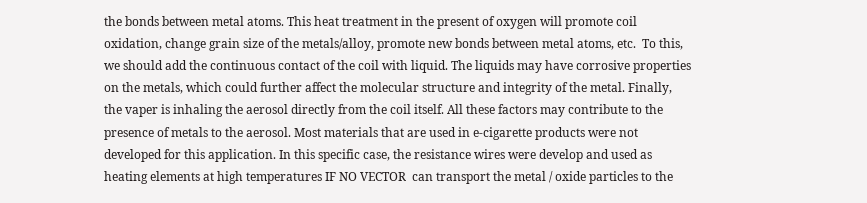the bonds between metal atoms. This heat treatment in the present of oxygen will promote coil oxidation, change grain size of the metals/alloy, promote new bonds between metal atoms, etc.  To this, we should add the continuous contact of the coil with liquid. The liquids may have corrosive properties on the metals, which could further affect the molecular structure and integrity of the metal. Finally, the vaper is inhaling the aerosol directly from the coil itself. All these factors may contribute to the presence of metals to the aerosol. Most materials that are used in e-cigarette products were not developed for this application. In this specific case, the resistance wires were develop and used as heating elements at high temperatures IF NO VECTOR  can transport the metal / oxide particles to the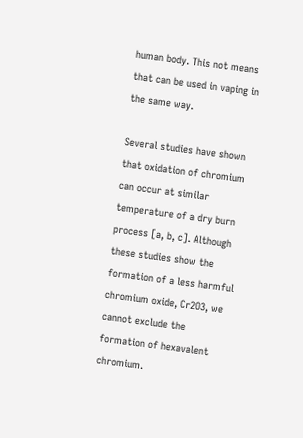human body. This not means that can be used in vaping in the same way.

Several studies have shown that oxidation of chromium can occur at similar temperature of a dry burn process [a, b, c]. Although these studies show the formation of a less harmful chromium oxide, Cr2O3, we cannot exclude the formation of hexavalent chromium.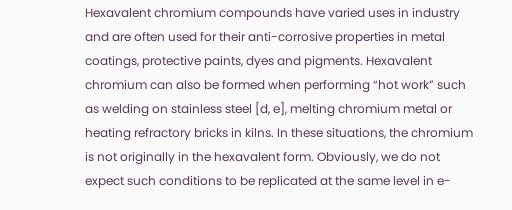Hexavalent chromium compounds have varied uses in industry and are often used for their anti-corrosive properties in metal coatings, protective paints, dyes and pigments. Hexavalent chromium can also be formed when performing “hot work” such as welding on stainless steel [d, e], melting chromium metal or heating refractory bricks in kilns. In these situations, the chromium is not originally in the hexavalent form. Obviously, we do not expect such conditions to be replicated at the same level in e-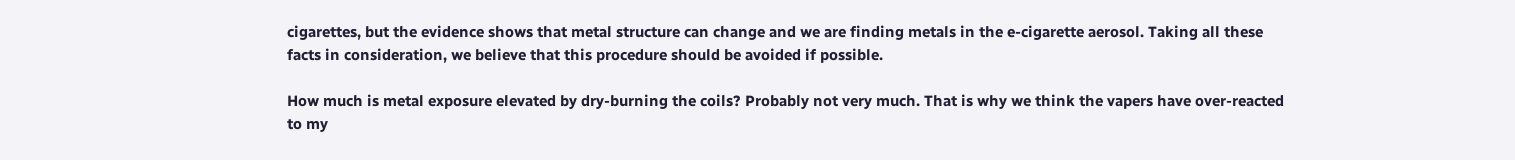cigarettes, but the evidence shows that metal structure can change and we are finding metals in the e-cigarette aerosol. Taking all these facts in consideration, we believe that this procedure should be avoided if possible.

How much is metal exposure elevated by dry-burning the coils? Probably not very much. That is why we think the vapers have over-reacted to my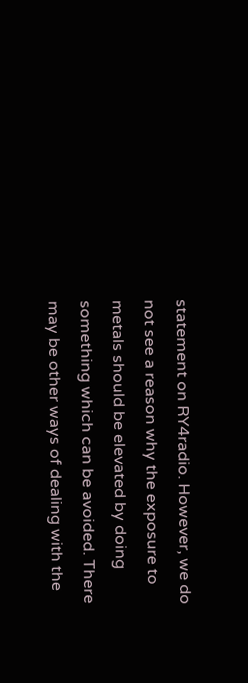statement on RY4radio. However, we do not see a reason why the exposure to metals should be elevated by doing something which can be avoided. There may be other ways of dealing with the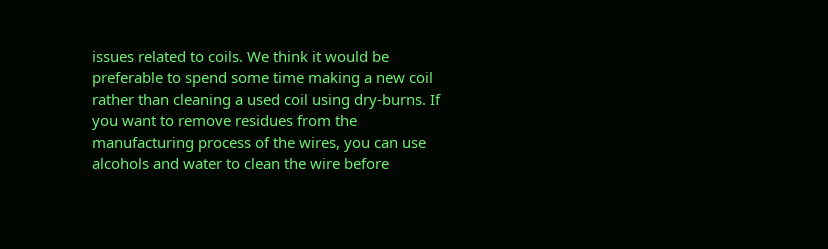issues related to coils. We think it would be preferable to spend some time making a new coil rather than cleaning a used coil using dry-burns. If you want to remove residues from the manufacturing process of the wires, you can use alcohols and water to clean the wire before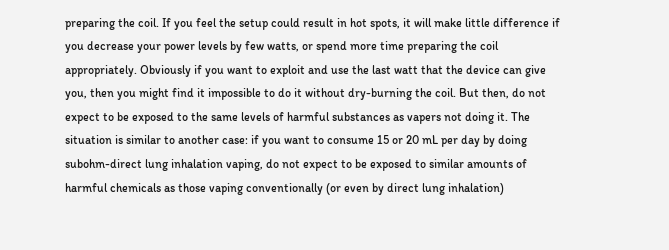preparing the coil. If you feel the setup could result in hot spots, it will make little difference if you decrease your power levels by few watts, or spend more time preparing the coil appropriately. Obviously if you want to exploit and use the last watt that the device can give you, then you might find it impossible to do it without dry-burning the coil. But then, do not expect to be exposed to the same levels of harmful substances as vapers not doing it. The situation is similar to another case: if you want to consume 15 or 20 mL per day by doing subohm-direct lung inhalation vaping, do not expect to be exposed to similar amounts of harmful chemicals as those vaping conventionally (or even by direct lung inhalation)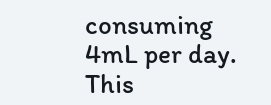consuming 4mL per day. This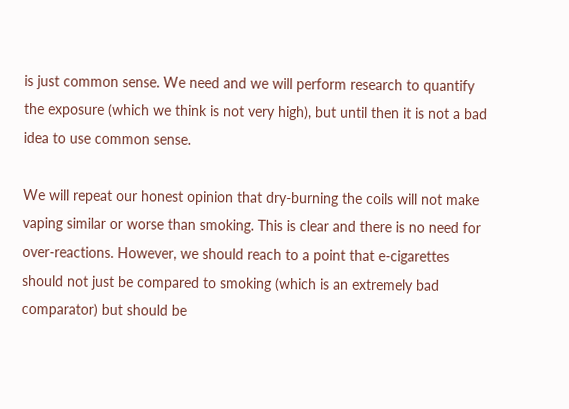is just common sense. We need and we will perform research to quantify the exposure (which we think is not very high), but until then it is not a bad idea to use common sense.

We will repeat our honest opinion that dry-burning the coils will not make vaping similar or worse than smoking. This is clear and there is no need for over-reactions. However, we should reach to a point that e-cigarettes should not just be compared to smoking (which is an extremely bad comparator) but should be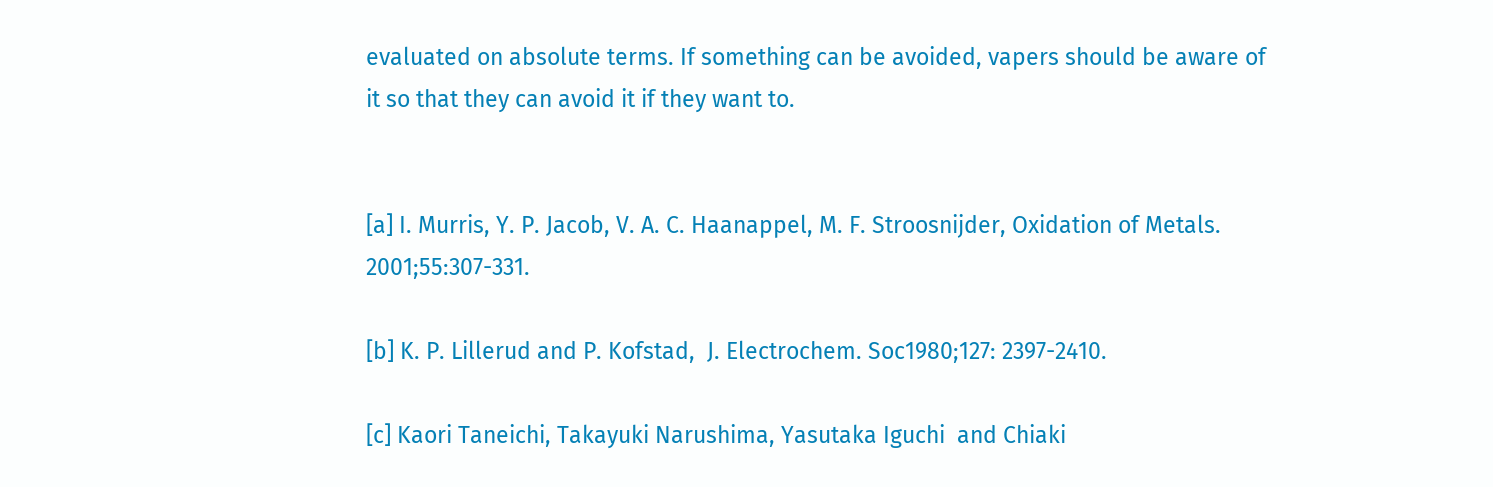evaluated on absolute terms. If something can be avoided, vapers should be aware of it so that they can avoid it if they want to.


[a] I. Murris, Y. P. Jacob, V. A. C. Haanappel, M. F. Stroosnijder, Oxidation of Metals. 2001;55:307-331.

[b] K. P. Lillerud and P. Kofstad,  J. Electrochem. Soc1980;127: 2397-2410.

[c] Kaori Taneichi, Takayuki Narushima, Yasutaka Iguchi  and Chiaki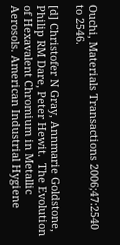Ouchi, Materials Transactions 2006;47:2540 to 2546.

[d] Christofer N Gray, Annmarie Goldstone, Philip RM Dare, Peter Hewit.  The Evolution of Hexavalent Chromium in Metallic Aerosols. American Industrial Hygiene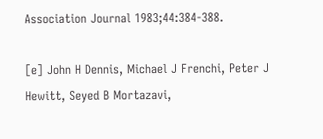Association Journal 1983;44:384-388.

[e] John H Dennis, Michael J Frenchi, Peter J Hewitt, Seyed B Mortazavi,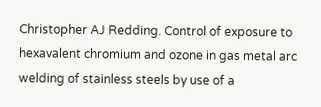Christopher AJ Redding. Control of exposure to hexavalent chromium and ozone in gas metal arc welding of stainless steels by use of a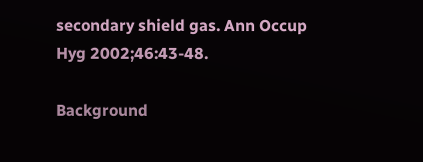secondary shield gas. Ann Occup Hyg 2002;46:43-48.

Background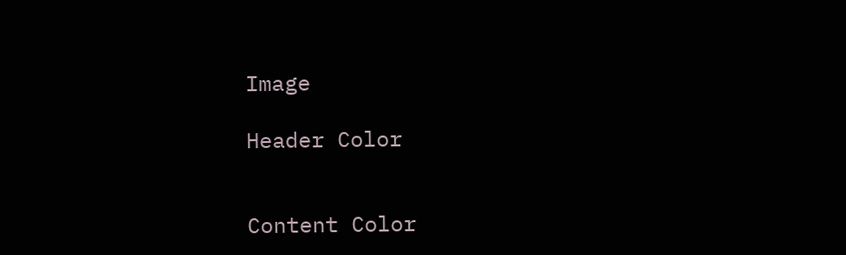Image

Header Color


Content Color